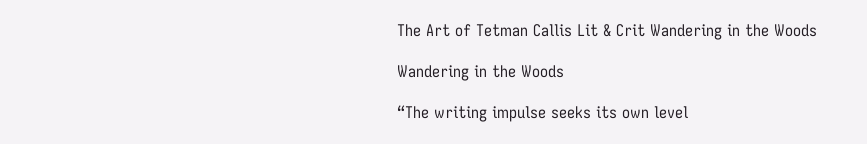The Art of Tetman Callis Lit & Crit Wandering in the Woods

Wandering in the Woods

“The writing impulse seeks its own level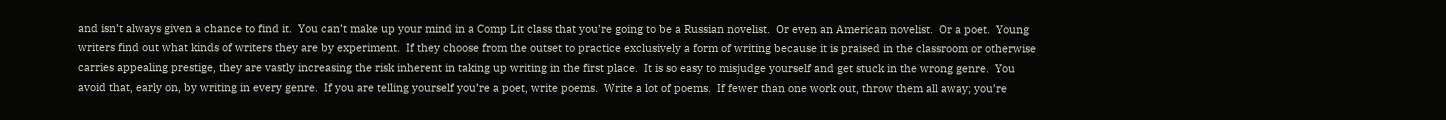and isn’t always given a chance to find it.  You can’t make up your mind in a Comp Lit class that you’re going to be a Russian novelist.  Or even an American novelist.  Or a poet.  Young writers find out what kinds of writers they are by experiment.  If they choose from the outset to practice exclusively a form of writing because it is praised in the classroom or otherwise carries appealing prestige, they are vastly increasing the risk inherent in taking up writing in the first place.  It is so easy to misjudge yourself and get stuck in the wrong genre.  You avoid that, early on, by writing in every genre.  If you are telling yourself you’re a poet, write poems.  Write a lot of poems.  If fewer than one work out, throw them all away; you’re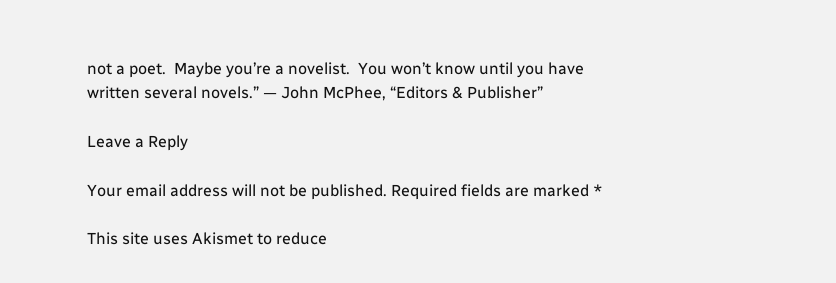not a poet.  Maybe you’re a novelist.  You won’t know until you have written several novels.” — John McPhee, “Editors & Publisher”

Leave a Reply

Your email address will not be published. Required fields are marked *

This site uses Akismet to reduce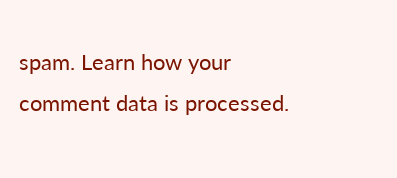spam. Learn how your comment data is processed.